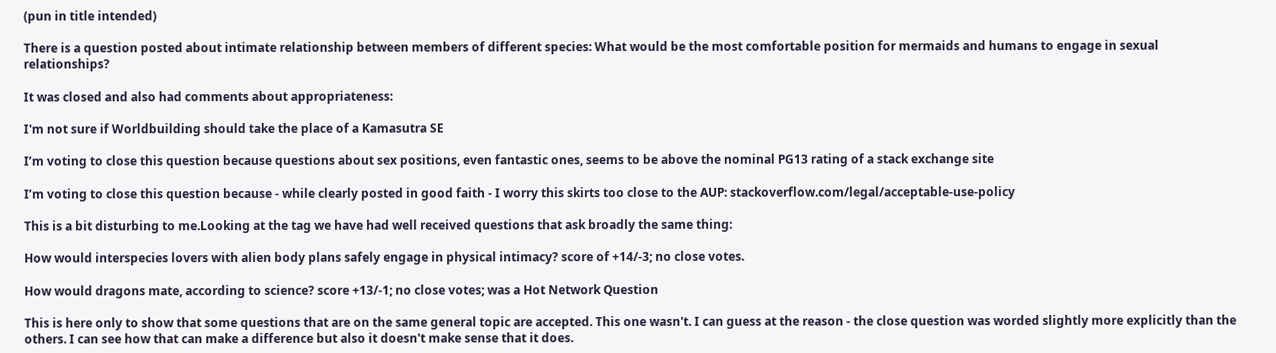(pun in title intended)

There is a question posted about intimate relationship between members of different species: What would be the most comfortable position for mermaids and humans to engage in sexual relationships?

It was closed and also had comments about appropriateness:

I'm not sure if Worldbuilding should take the place of a Kamasutra SE

I’m voting to close this question because questions about sex positions, even fantastic ones, seems to be above the nominal PG13 rating of a stack exchange site

I’m voting to close this question because - while clearly posted in good faith - I worry this skirts too close to the AUP: stackoverflow.com/legal/acceptable-use-policy

This is a bit disturbing to me.Looking at the tag we have had well received questions that ask broadly the same thing:

How would interspecies lovers with alien body plans safely engage in physical intimacy? score of +14/-3; no close votes.

How would dragons mate, according to science? score +13/-1; no close votes; was a Hot Network Question

This is here only to show that some questions that are on the same general topic are accepted. This one wasn't. I can guess at the reason - the close question was worded slightly more explicitly than the others. I can see how that can make a difference but also it doesn't make sense that it does.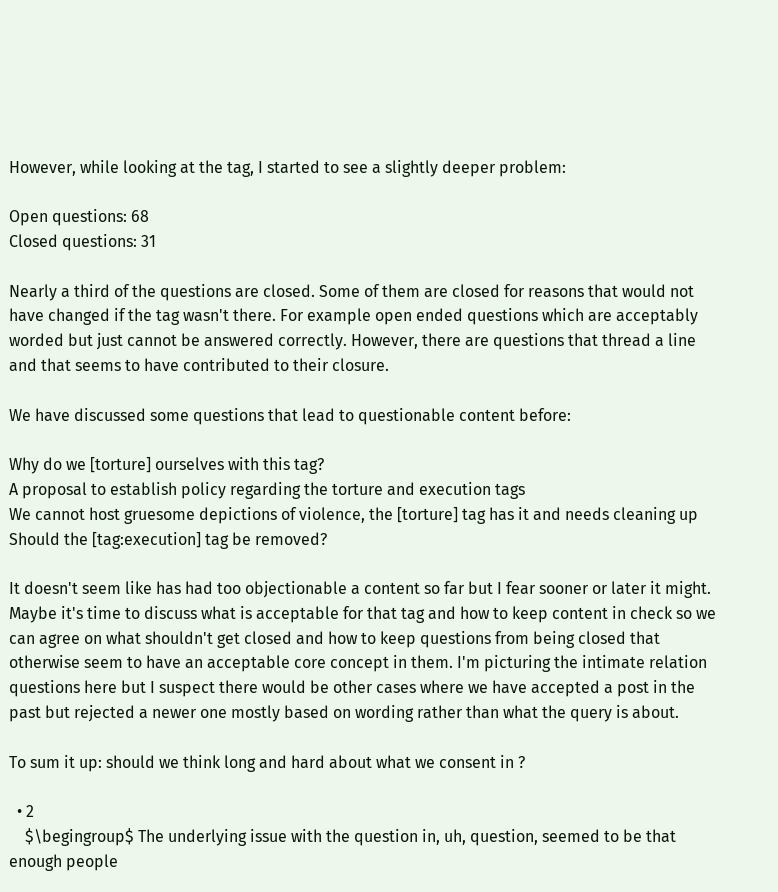However, while looking at the tag, I started to see a slightly deeper problem:

Open questions: 68
Closed questions: 31

Nearly a third of the questions are closed. Some of them are closed for reasons that would not have changed if the tag wasn't there. For example open ended questions which are acceptably worded but just cannot be answered correctly. However, there are questions that thread a line and that seems to have contributed to their closure.

We have discussed some questions that lead to questionable content before:

Why do we [torture] ourselves with this tag?
A proposal to establish policy regarding the torture and execution tags
We cannot host gruesome depictions of violence, the [torture] tag has it and needs cleaning up
Should the [tag:execution] tag be removed?

It doesn't seem like has had too objectionable a content so far but I fear sooner or later it might. Maybe it's time to discuss what is acceptable for that tag and how to keep content in check so we can agree on what shouldn't get closed and how to keep questions from being closed that otherwise seem to have an acceptable core concept in them. I'm picturing the intimate relation questions here but I suspect there would be other cases where we have accepted a post in the past but rejected a newer one mostly based on wording rather than what the query is about.

To sum it up: should we think long and hard about what we consent in ?

  • 2
    $\begingroup$ The underlying issue with the question in, uh, question, seemed to be that enough people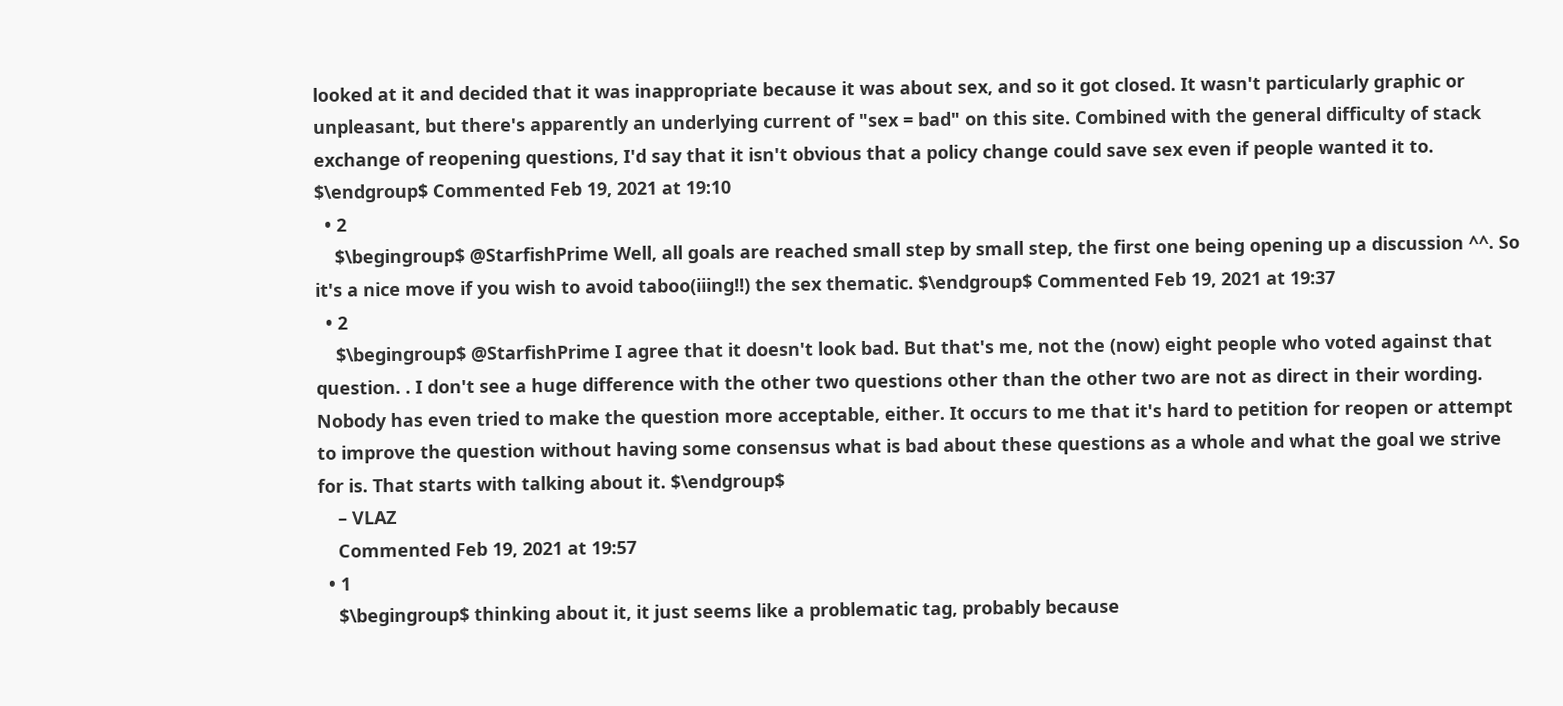looked at it and decided that it was inappropriate because it was about sex, and so it got closed. It wasn't particularly graphic or unpleasant, but there's apparently an underlying current of "sex = bad" on this site. Combined with the general difficulty of stack exchange of reopening questions, I'd say that it isn't obvious that a policy change could save sex even if people wanted it to. $\endgroup$ Commented Feb 19, 2021 at 19:10
  • 2
    $\begingroup$ @StarfishPrime Well, all goals are reached small step by small step, the first one being opening up a discussion ^^. So it's a nice move if you wish to avoid taboo(iiing!!) the sex thematic. $\endgroup$ Commented Feb 19, 2021 at 19:37
  • 2
    $\begingroup$ @StarfishPrime I agree that it doesn't look bad. But that's me, not the (now) eight people who voted against that question. . I don't see a huge difference with the other two questions other than the other two are not as direct in their wording. Nobody has even tried to make the question more acceptable, either. It occurs to me that it's hard to petition for reopen or attempt to improve the question without having some consensus what is bad about these questions as a whole and what the goal we strive for is. That starts with talking about it. $\endgroup$
    – VLAZ
    Commented Feb 19, 2021 at 19:57
  • 1
    $\begingroup$ thinking about it, it just seems like a problematic tag, probably because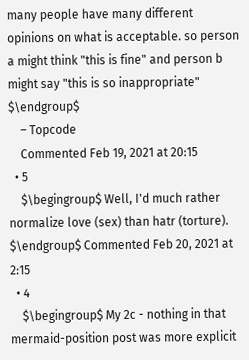many people have many different opinions on what is acceptable. so person a might think "this is fine" and person b might say "this is so inappropriate" $\endgroup$
    – Topcode
    Commented Feb 19, 2021 at 20:15
  • 5
    $\begingroup$ Well, I'd much rather normalize love (sex) than hatr (torture). $\endgroup$ Commented Feb 20, 2021 at 2:15
  • 4
    $\begingroup$ My 2c - nothing in that mermaid-position post was more explicit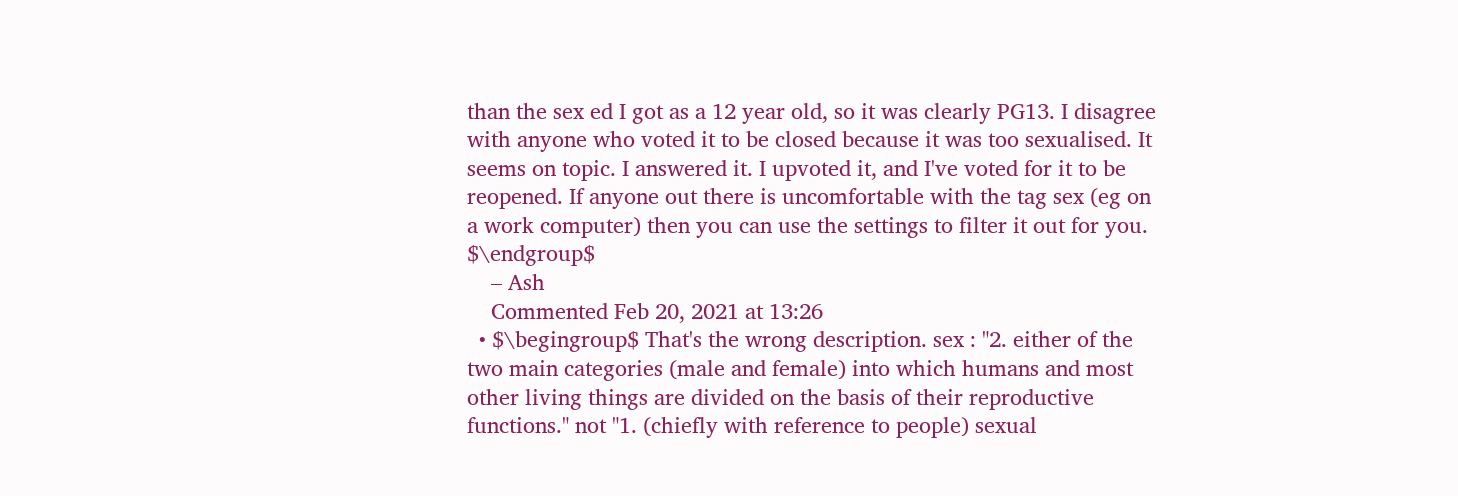than the sex ed I got as a 12 year old, so it was clearly PG13. I disagree with anyone who voted it to be closed because it was too sexualised. It seems on topic. I answered it. I upvoted it, and I've voted for it to be reopened. If anyone out there is uncomfortable with the tag sex (eg on a work computer) then you can use the settings to filter it out for you. $\endgroup$
    – Ash
    Commented Feb 20, 2021 at 13:26
  • $\begingroup$ That's the wrong description. sex : "2. either of the two main categories (male and female) into which humans and most other living things are divided on the basis of their reproductive functions." not "1. (chiefly with reference to people) sexual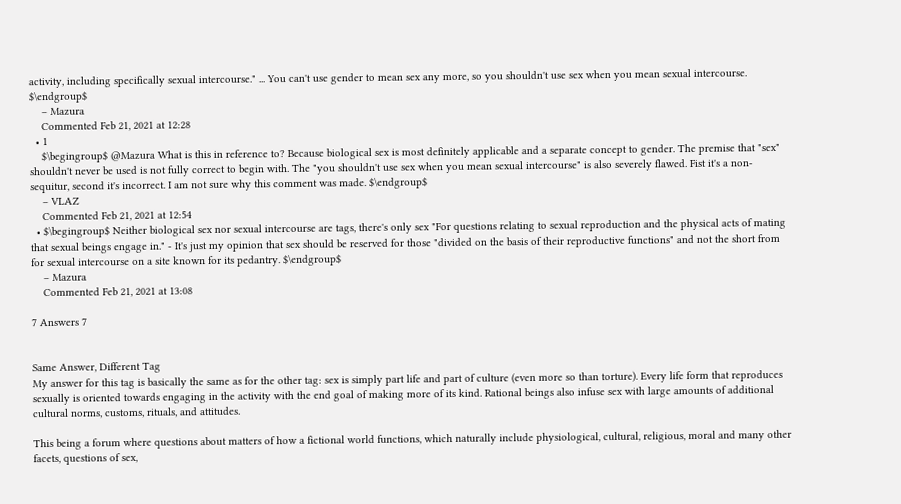activity, including specifically sexual intercourse." ... You can't use gender to mean sex any more, so you shouldn't use sex when you mean sexual intercourse. $\endgroup$
    – Mazura
    Commented Feb 21, 2021 at 12:28
  • 1
    $\begingroup$ @Mazura What is this in reference to? Because biological sex is most definitely applicable and a separate concept to gender. The premise that "sex" shouldn't never be used is not fully correct to begin with. The "you shouldn't use sex when you mean sexual intercourse" is also severely flawed. Fist it's a non-sequitur, second it's incorrect. I am not sure why this comment was made. $\endgroup$
    – VLAZ
    Commented Feb 21, 2021 at 12:54
  • $\begingroup$ Neither biological sex nor sexual intercourse are tags, there's only sex "For questions relating to sexual reproduction and the physical acts of mating that sexual beings engage in." - It's just my opinion that sex should be reserved for those "divided on the basis of their reproductive functions" and not the short from for sexual intercourse on a site known for its pedantry. $\endgroup$
    – Mazura
    Commented Feb 21, 2021 at 13:08

7 Answers 7


Same Answer, Different Tag
My answer for this tag is basically the same as for the other tag: sex is simply part life and part of culture (even more so than torture). Every life form that reproduces sexually is oriented towards engaging in the activity with the end goal of making more of its kind. Rational beings also infuse sex with large amounts of additional cultural norms, customs, rituals, and attitudes.

This being a forum where questions about matters of how a fictional world functions, which naturally include physiological, cultural, religious, moral and many other facets, questions of sex,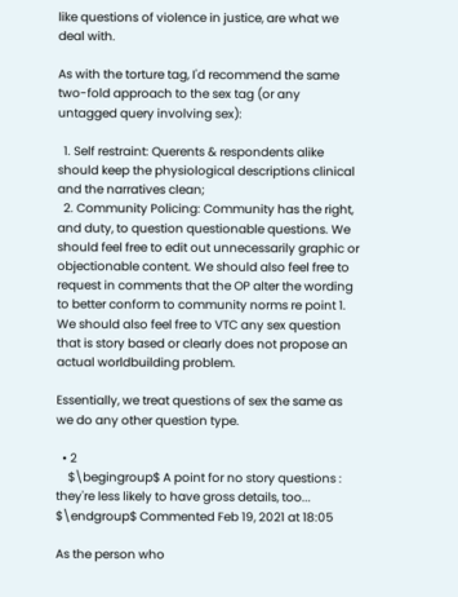like questions of violence in justice, are what we deal with.

As with the torture tag, I'd recommend the same two-fold approach to the sex tag (or any untagged query involving sex):

  1. Self restraint: Querents & respondents alike should keep the physiological descriptions clinical and the narratives clean;
  2. Community Policing: Community has the right, and duty, to question questionable questions. We should feel free to edit out unnecessarily graphic or objectionable content. We should also feel free to request in comments that the OP alter the wording to better conform to community norms re point 1. We should also feel free to VTC any sex question that is story based or clearly does not propose an actual worldbuilding problem.

Essentially, we treat questions of sex the same as we do any other question type.

  • 2
    $\begingroup$ A point for no story questions : they're less likely to have gross details, too... $\endgroup$ Commented Feb 19, 2021 at 18:05

As the person who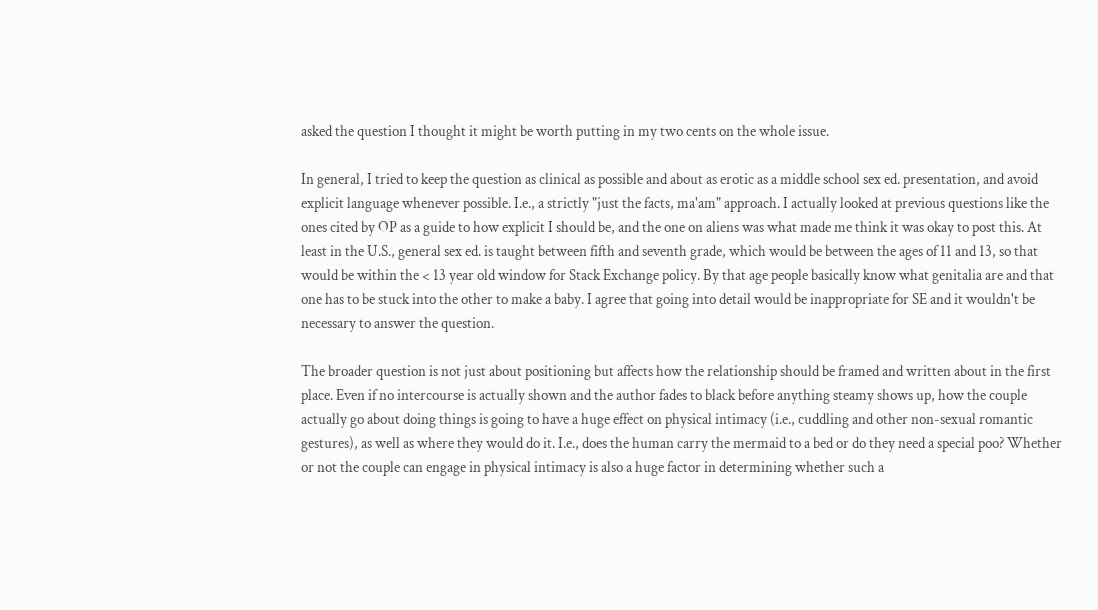asked the question I thought it might be worth putting in my two cents on the whole issue.

In general, I tried to keep the question as clinical as possible and about as erotic as a middle school sex ed. presentation, and avoid explicit language whenever possible. I.e., a strictly "just the facts, ma'am" approach. I actually looked at previous questions like the ones cited by OP as a guide to how explicit I should be, and the one on aliens was what made me think it was okay to post this. At least in the U.S., general sex ed. is taught between fifth and seventh grade, which would be between the ages of 11 and 13, so that would be within the < 13 year old window for Stack Exchange policy. By that age people basically know what genitalia are and that one has to be stuck into the other to make a baby. I agree that going into detail would be inappropriate for SE and it wouldn't be necessary to answer the question.

The broader question is not just about positioning but affects how the relationship should be framed and written about in the first place. Even if no intercourse is actually shown and the author fades to black before anything steamy shows up, how the couple actually go about doing things is going to have a huge effect on physical intimacy (i.e., cuddling and other non-sexual romantic gestures), as well as where they would do it. I.e., does the human carry the mermaid to a bed or do they need a special poo? Whether or not the couple can engage in physical intimacy is also a huge factor in determining whether such a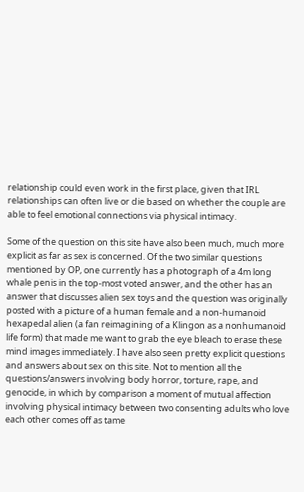relationship could even work in the first place, given that IRL relationships can often live or die based on whether the couple are able to feel emotional connections via physical intimacy.

Some of the question on this site have also been much, much more explicit as far as sex is concerned. Of the two similar questions mentioned by OP, one currently has a photograph of a 4m long whale penis in the top-most voted answer, and the other has an answer that discusses alien sex toys and the question was originally posted with a picture of a human female and a non-humanoid hexapedal alien (a fan reimagining of a Klingon as a nonhumanoid life form) that made me want to grab the eye bleach to erase these mind images immediately. I have also seen pretty explicit questions and answers about sex on this site. Not to mention all the questions/answers involving body horror, torture, rape, and genocide, in which by comparison a moment of mutual affection involving physical intimacy between two consenting adults who love each other comes off as tame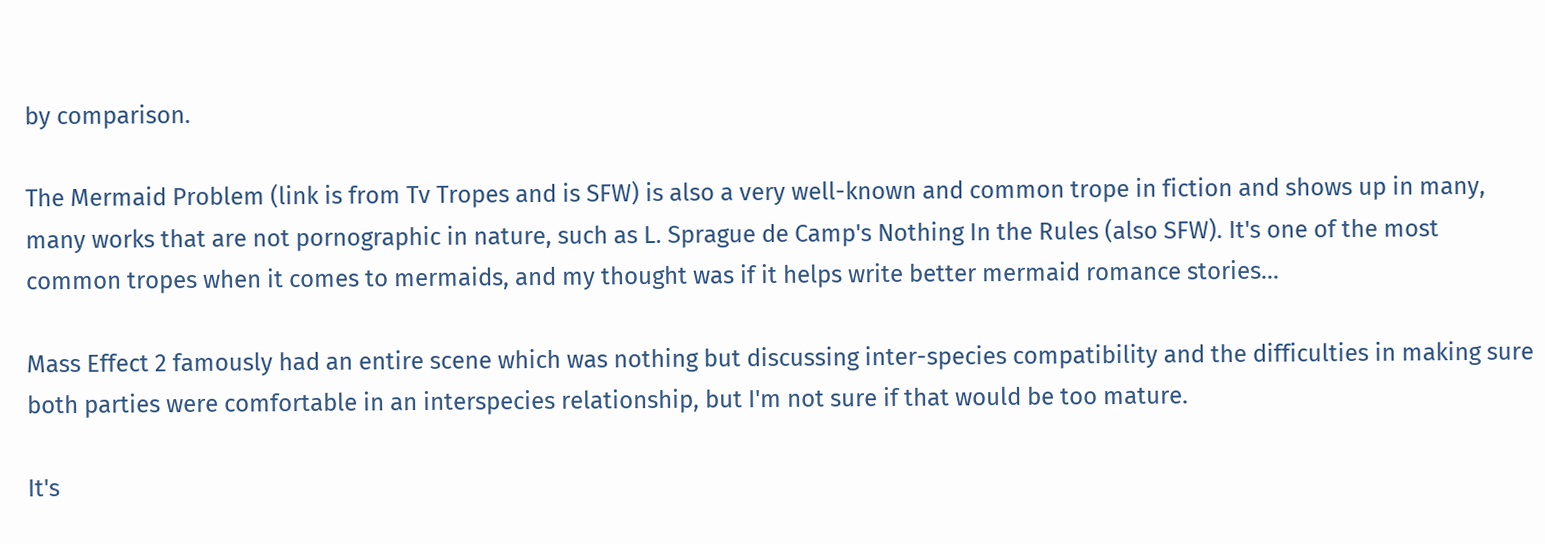by comparison.

The Mermaid Problem (link is from Tv Tropes and is SFW) is also a very well-known and common trope in fiction and shows up in many, many works that are not pornographic in nature, such as L. Sprague de Camp's Nothing In the Rules (also SFW). It's one of the most common tropes when it comes to mermaids, and my thought was if it helps write better mermaid romance stories...

Mass Effect 2 famously had an entire scene which was nothing but discussing inter-species compatibility and the difficulties in making sure both parties were comfortable in an interspecies relationship, but I'm not sure if that would be too mature.

It's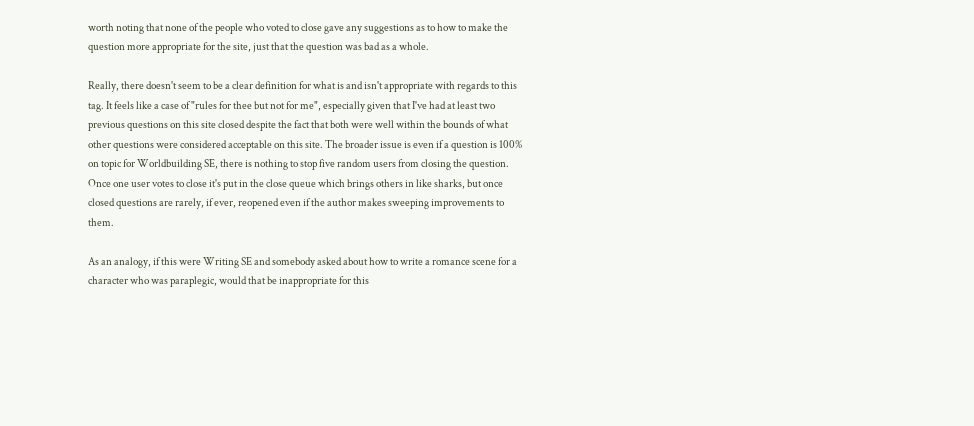worth noting that none of the people who voted to close gave any suggestions as to how to make the question more appropriate for the site, just that the question was bad as a whole.

Really, there doesn't seem to be a clear definition for what is and isn't appropriate with regards to this tag. It feels like a case of "rules for thee but not for me", especially given that I've had at least two previous questions on this site closed despite the fact that both were well within the bounds of what other questions were considered acceptable on this site. The broader issue is even if a question is 100% on topic for Worldbuilding SE, there is nothing to stop five random users from closing the question. Once one user votes to close it's put in the close queue which brings others in like sharks, but once closed questions are rarely, if ever, reopened even if the author makes sweeping improvements to them.

As an analogy, if this were Writing SE and somebody asked about how to write a romance scene for a character who was paraplegic, would that be inappropriate for this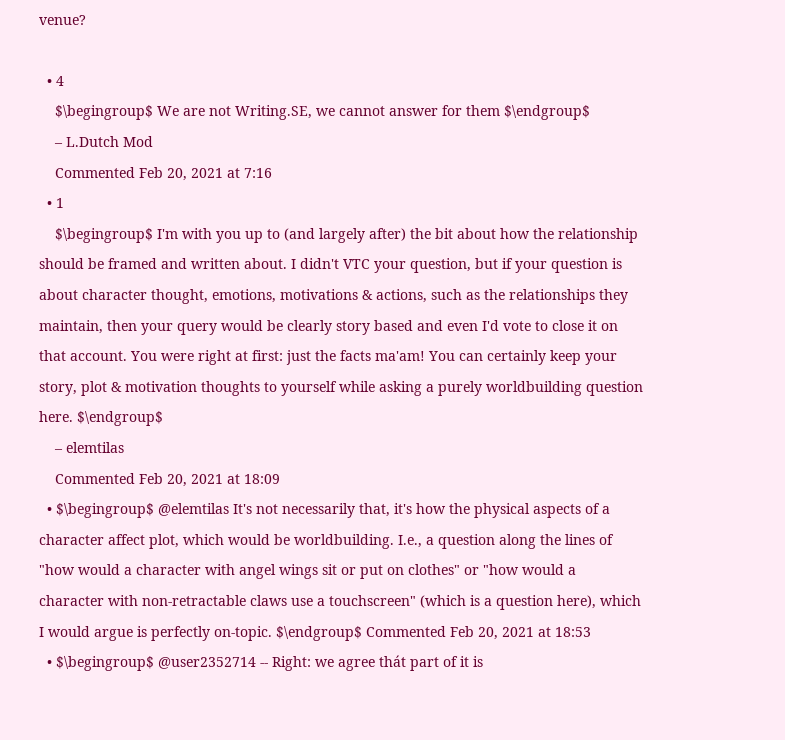venue?

  • 4
    $\begingroup$ We are not Writing.SE, we cannot answer for them $\endgroup$
    – L.Dutch Mod
    Commented Feb 20, 2021 at 7:16
  • 1
    $\begingroup$ I'm with you up to (and largely after) the bit about how the relationship should be framed and written about. I didn't VTC your question, but if your question is about character thought, emotions, motivations & actions, such as the relationships they maintain, then your query would be clearly story based and even I'd vote to close it on that account. You were right at first: just the facts ma'am! You can certainly keep your story, plot & motivation thoughts to yourself while asking a purely worldbuilding question here. $\endgroup$
    – elemtilas
    Commented Feb 20, 2021 at 18:09
  • $\begingroup$ @elemtilas It's not necessarily that, it's how the physical aspects of a character affect plot, which would be worldbuilding. I.e., a question along the lines of "how would a character with angel wings sit or put on clothes" or "how would a character with non-retractable claws use a touchscreen" (which is a question here), which I would argue is perfectly on-topic. $\endgroup$ Commented Feb 20, 2021 at 18:53
  • $\begingroup$ @user2352714 -- Right: we agree thát part of it is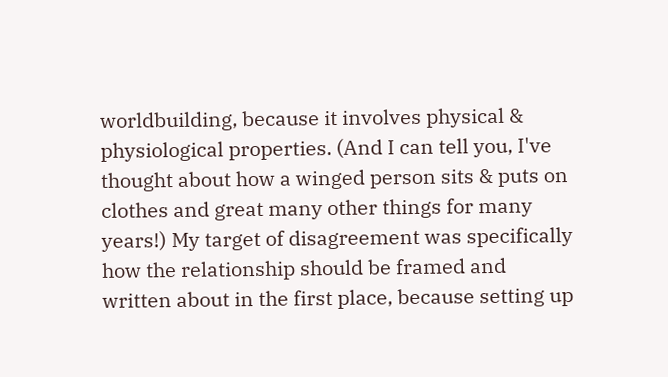worldbuilding, because it involves physical & physiological properties. (And I can tell you, I've thought about how a winged person sits & puts on clothes and great many other things for many years!) My target of disagreement was specifically how the relationship should be framed and written about in the first place, because setting up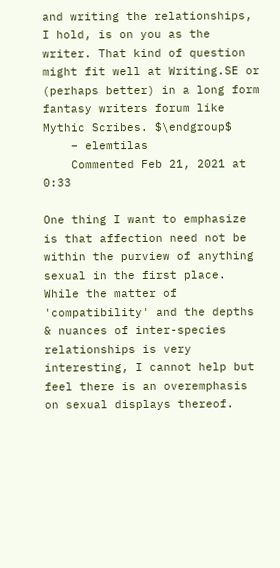and writing the relationships, I hold, is on you as the writer. That kind of question might fit well at Writing.SE or (perhaps better) in a long form fantasy writers forum like Mythic Scribes. $\endgroup$
    – elemtilas
    Commented Feb 21, 2021 at 0:33

One thing I want to emphasize is that affection need not be within the purview of anything sexual in the first place. While the matter of 'compatibility' and the depths & nuances of inter-species relationships is very interesting, I cannot help but feel there is an overemphasis on sexual displays thereof.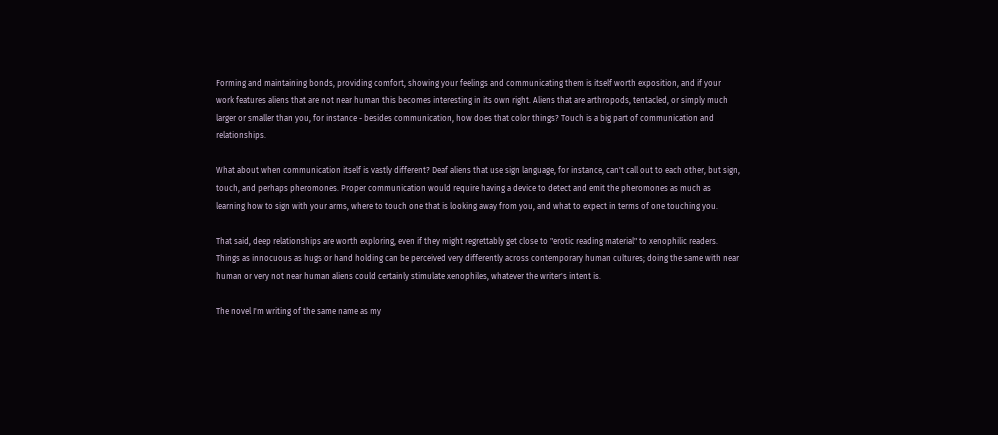Forming and maintaining bonds, providing comfort, showing your feelings and communicating them is itself worth exposition, and if your work features aliens that are not near human this becomes interesting in its own right. Aliens that are arthropods, tentacled, or simply much larger or smaller than you, for instance - besides communication, how does that color things? Touch is a big part of communication and relationships.

What about when communication itself is vastly different? Deaf aliens that use sign language, for instance, can't call out to each other, but sign, touch, and perhaps pheromones. Proper communication would require having a device to detect and emit the pheromones as much as learning how to sign with your arms, where to touch one that is looking away from you, and what to expect in terms of one touching you.

That said, deep relationships are worth exploring, even if they might regrettably get close to "erotic reading material" to xenophilic readers. Things as innocuous as hugs or hand holding can be perceived very differently across contemporary human cultures; doing the same with near human or very not near human aliens could certainly stimulate xenophiles, whatever the writer's intent is.

The novel I'm writing of the same name as my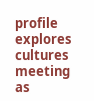profile explores cultures meeting as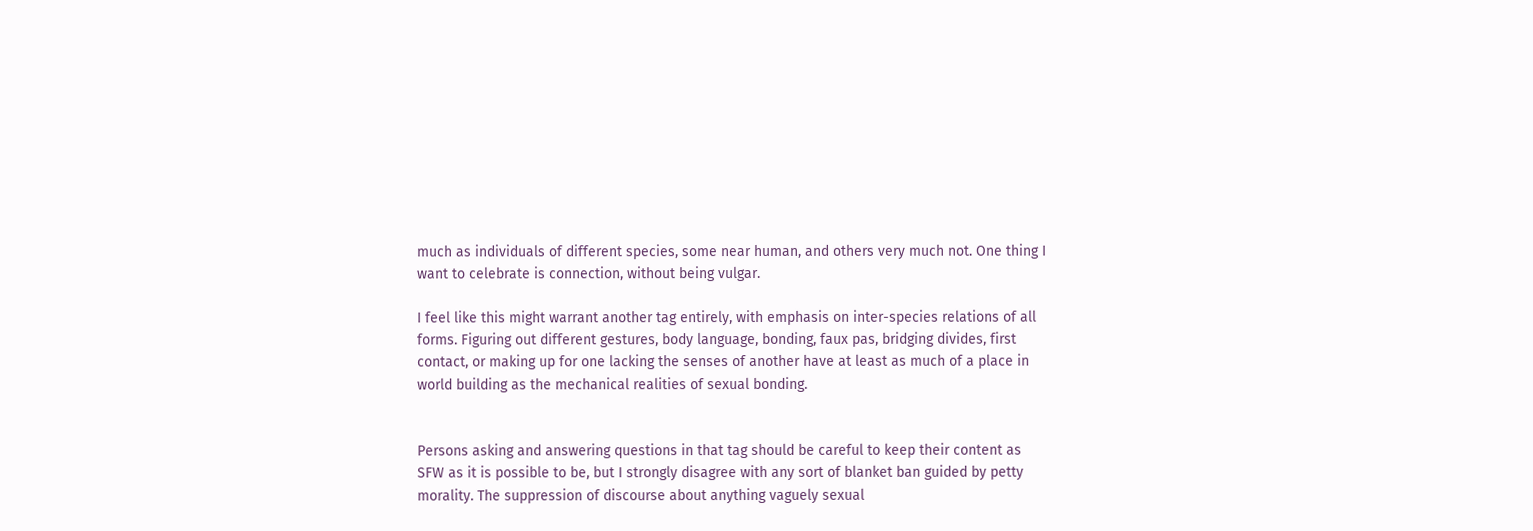much as individuals of different species, some near human, and others very much not. One thing I want to celebrate is connection, without being vulgar.

I feel like this might warrant another tag entirely, with emphasis on inter-species relations of all forms. Figuring out different gestures, body language, bonding, faux pas, bridging divides, first contact, or making up for one lacking the senses of another have at least as much of a place in world building as the mechanical realities of sexual bonding.


Persons asking and answering questions in that tag should be careful to keep their content as SFW as it is possible to be, but I strongly disagree with any sort of blanket ban guided by petty morality. The suppression of discourse about anything vaguely sexual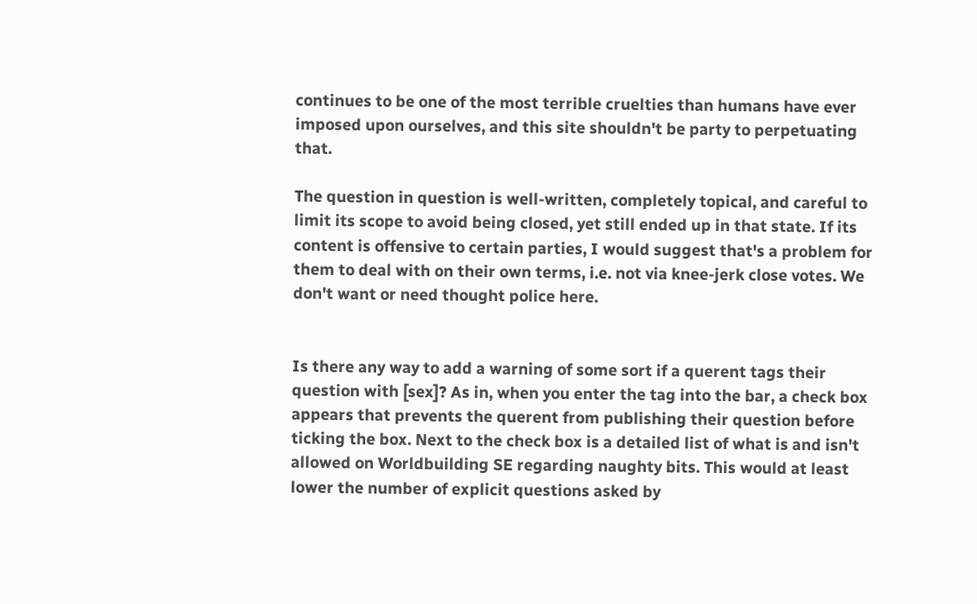continues to be one of the most terrible cruelties than humans have ever imposed upon ourselves, and this site shouldn't be party to perpetuating that.

The question in question is well-written, completely topical, and careful to limit its scope to avoid being closed, yet still ended up in that state. If its content is offensive to certain parties, I would suggest that's a problem for them to deal with on their own terms, i.e. not via knee-jerk close votes. We don't want or need thought police here.


Is there any way to add a warning of some sort if a querent tags their question with [sex]? As in, when you enter the tag into the bar, a check box appears that prevents the querent from publishing their question before ticking the box. Next to the check box is a detailed list of what is and isn't allowed on Worldbuilding SE regarding naughty bits. This would at least lower the number of explicit questions asked by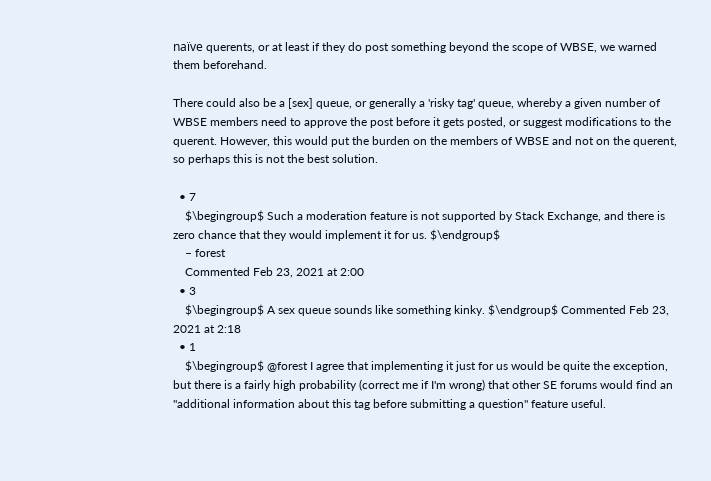naïve querents, or at least if they do post something beyond the scope of WBSE, we warned them beforehand.

There could also be a [sex] queue, or generally a 'risky tag' queue, whereby a given number of WBSE members need to approve the post before it gets posted, or suggest modifications to the querent. However, this would put the burden on the members of WBSE and not on the querent, so perhaps this is not the best solution.

  • 7
    $\begingroup$ Such a moderation feature is not supported by Stack Exchange, and there is zero chance that they would implement it for us. $\endgroup$
    – forest
    Commented Feb 23, 2021 at 2:00
  • 3
    $\begingroup$ A sex queue sounds like something kinky. $\endgroup$ Commented Feb 23, 2021 at 2:18
  • 1
    $\begingroup$ @forest I agree that implementing it just for us would be quite the exception, but there is a fairly high probability (correct me if I'm wrong) that other SE forums would find an "additional information about this tag before submitting a question" feature useful.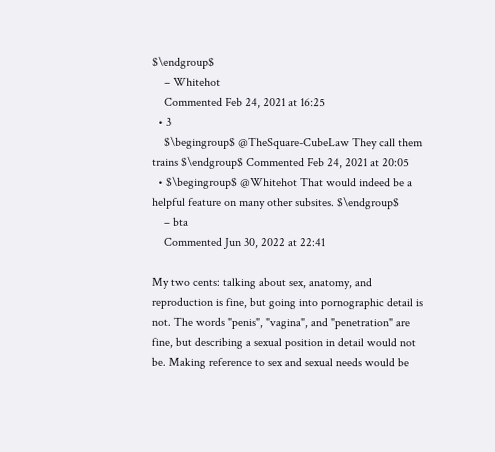$\endgroup$
    – Whitehot
    Commented Feb 24, 2021 at 16:25
  • 3
    $\begingroup$ @TheSquare-CubeLaw They call them trains $\endgroup$ Commented Feb 24, 2021 at 20:05
  • $\begingroup$ @Whitehot That would indeed be a helpful feature on many other subsites. $\endgroup$
    – bta
    Commented Jun 30, 2022 at 22:41

My two cents: talking about sex, anatomy, and reproduction is fine, but going into pornographic detail is not. The words "penis", "vagina", and "penetration" are fine, but describing a sexual position in detail would not be. Making reference to sex and sexual needs would be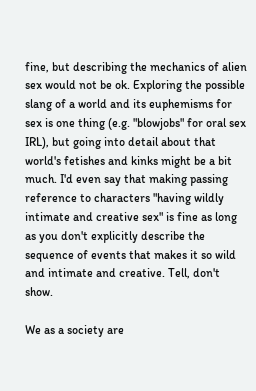fine, but describing the mechanics of alien sex would not be ok. Exploring the possible slang of a world and its euphemisms for sex is one thing (e.g. "blowjobs" for oral sex IRL), but going into detail about that world's fetishes and kinks might be a bit much. I'd even say that making passing reference to characters "having wildly intimate and creative sex" is fine as long as you don't explicitly describe the sequence of events that makes it so wild and intimate and creative. Tell, don't show.

We as a society are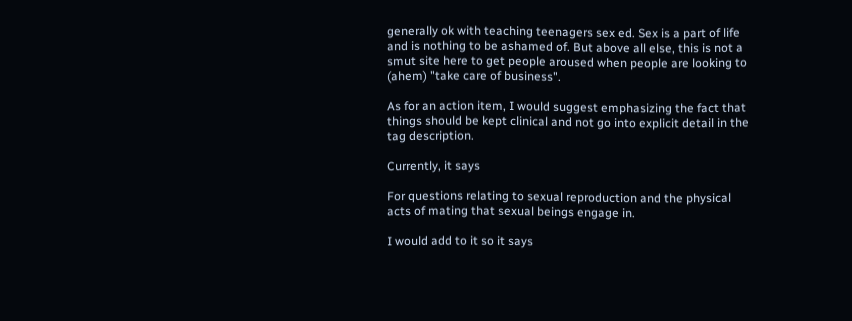generally ok with teaching teenagers sex ed. Sex is a part of life and is nothing to be ashamed of. But above all else, this is not a smut site here to get people aroused when people are looking to (ahem) "take care of business".

As for an action item, I would suggest emphasizing the fact that things should be kept clinical and not go into explicit detail in the tag description.

Currently, it says

For questions relating to sexual reproduction and the physical acts of mating that sexual beings engage in.

I would add to it so it says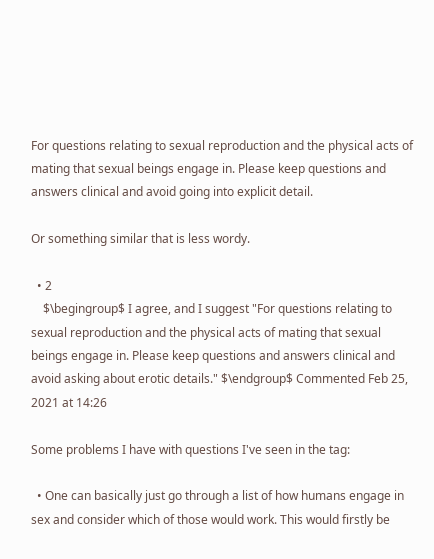For questions relating to sexual reproduction and the physical acts of mating that sexual beings engage in. Please keep questions and answers clinical and avoid going into explicit detail.

Or something similar that is less wordy.

  • 2
    $\begingroup$ I agree, and I suggest "For questions relating to sexual reproduction and the physical acts of mating that sexual beings engage in. Please keep questions and answers clinical and avoid asking about erotic details." $\endgroup$ Commented Feb 25, 2021 at 14:26

Some problems I have with questions I've seen in the tag:

  • One can basically just go through a list of how humans engage in sex and consider which of those would work. This would firstly be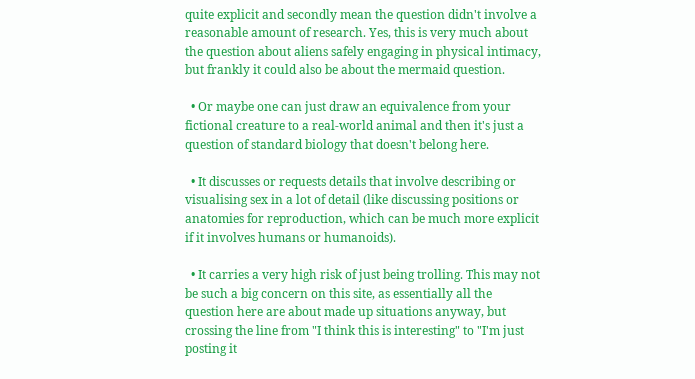quite explicit and secondly mean the question didn't involve a reasonable amount of research. Yes, this is very much about the question about aliens safely engaging in physical intimacy, but frankly it could also be about the mermaid question.

  • Or maybe one can just draw an equivalence from your fictional creature to a real-world animal and then it's just a question of standard biology that doesn't belong here.

  • It discusses or requests details that involve describing or visualising sex in a lot of detail (like discussing positions or anatomies for reproduction, which can be much more explicit if it involves humans or humanoids).

  • It carries a very high risk of just being trolling. This may not be such a big concern on this site, as essentially all the question here are about made up situations anyway, but crossing the line from "I think this is interesting" to "I'm just posting it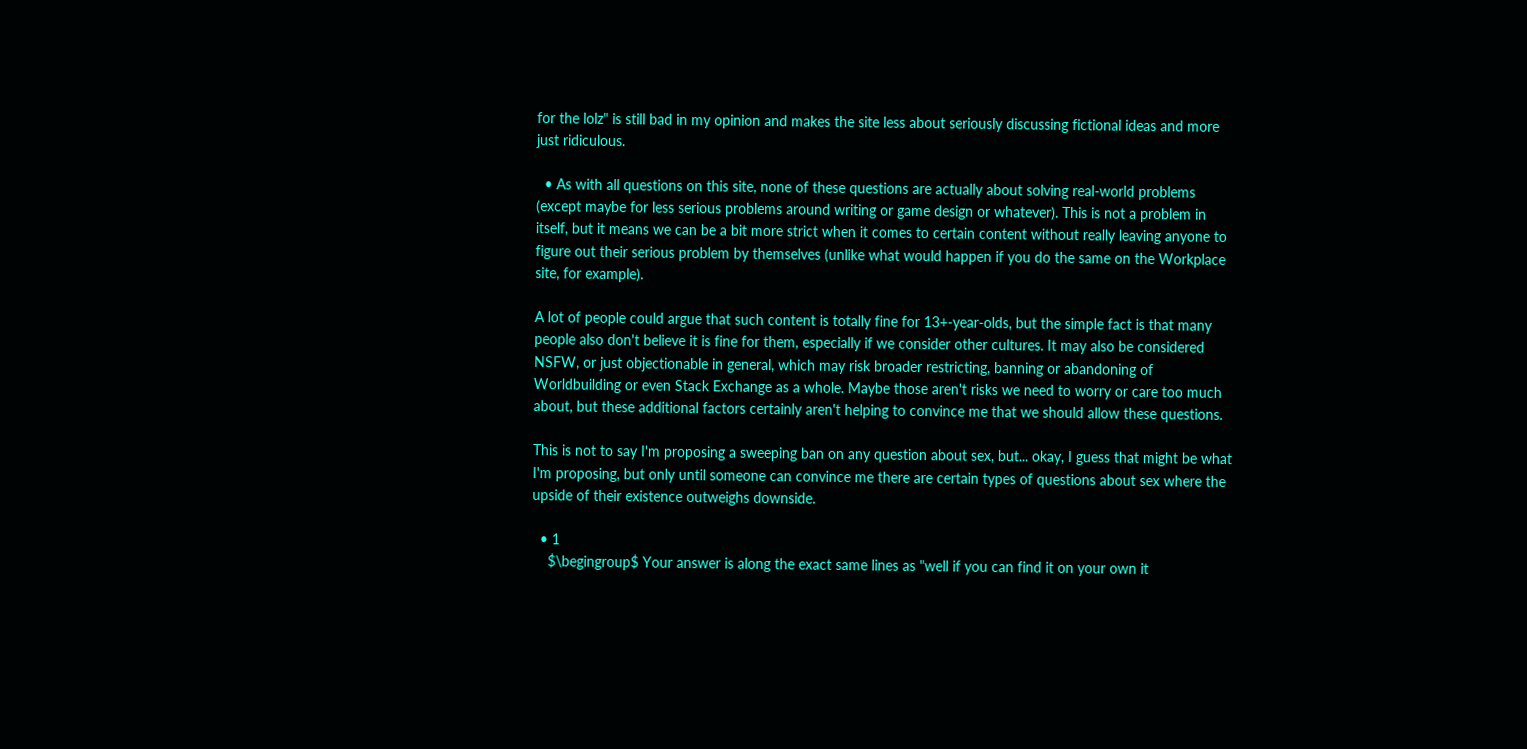for the lolz" is still bad in my opinion and makes the site less about seriously discussing fictional ideas and more just ridiculous.

  • As with all questions on this site, none of these questions are actually about solving real-world problems (except maybe for less serious problems around writing or game design or whatever). This is not a problem in itself, but it means we can be a bit more strict when it comes to certain content without really leaving anyone to figure out their serious problem by themselves (unlike what would happen if you do the same on the Workplace site, for example).

A lot of people could argue that such content is totally fine for 13+-year-olds, but the simple fact is that many people also don't believe it is fine for them, especially if we consider other cultures. It may also be considered NSFW, or just objectionable in general, which may risk broader restricting, banning or abandoning of Worldbuilding or even Stack Exchange as a whole. Maybe those aren't risks we need to worry or care too much about, but these additional factors certainly aren't helping to convince me that we should allow these questions.

This is not to say I'm proposing a sweeping ban on any question about sex, but... okay, I guess that might be what I'm proposing, but only until someone can convince me there are certain types of questions about sex where the upside of their existence outweighs downside.

  • 1
    $\begingroup$ Your answer is along the exact same lines as "well if you can find it on your own it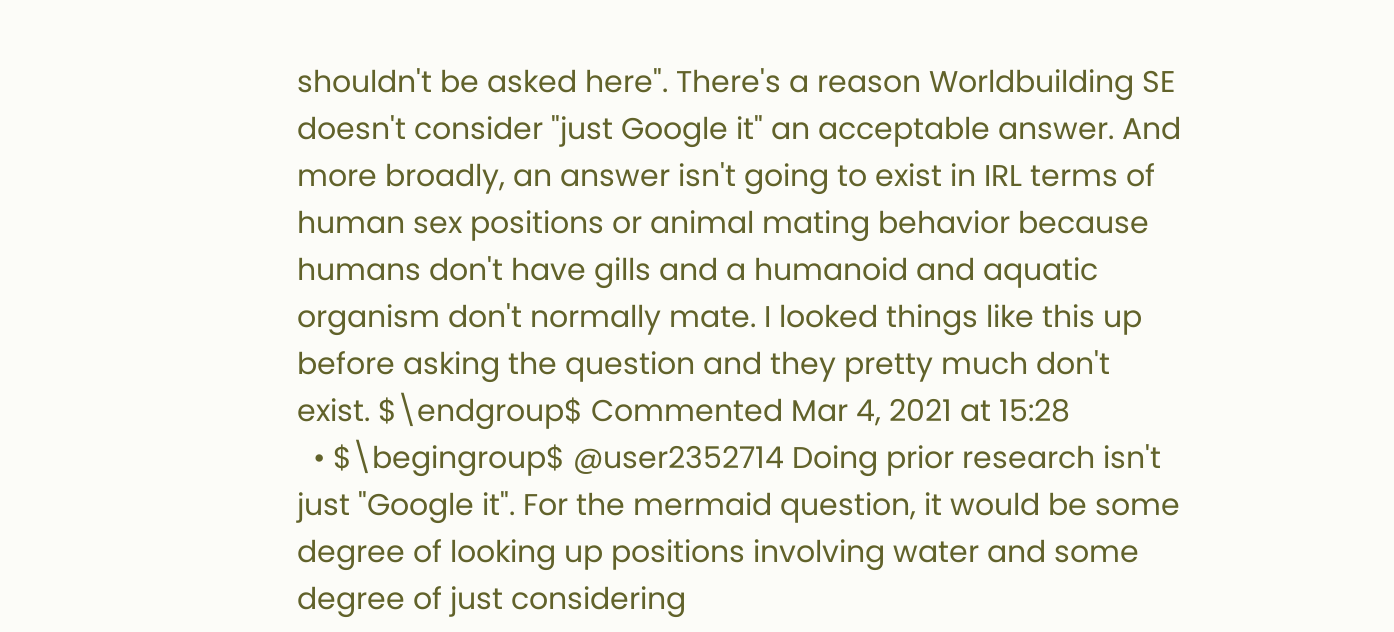shouldn't be asked here". There's a reason Worldbuilding SE doesn't consider "just Google it" an acceptable answer. And more broadly, an answer isn't going to exist in IRL terms of human sex positions or animal mating behavior because humans don't have gills and a humanoid and aquatic organism don't normally mate. I looked things like this up before asking the question and they pretty much don't exist. $\endgroup$ Commented Mar 4, 2021 at 15:28
  • $\begingroup$ @user2352714 Doing prior research isn't just "Google it". For the mermaid question, it would be some degree of looking up positions involving water and some degree of just considering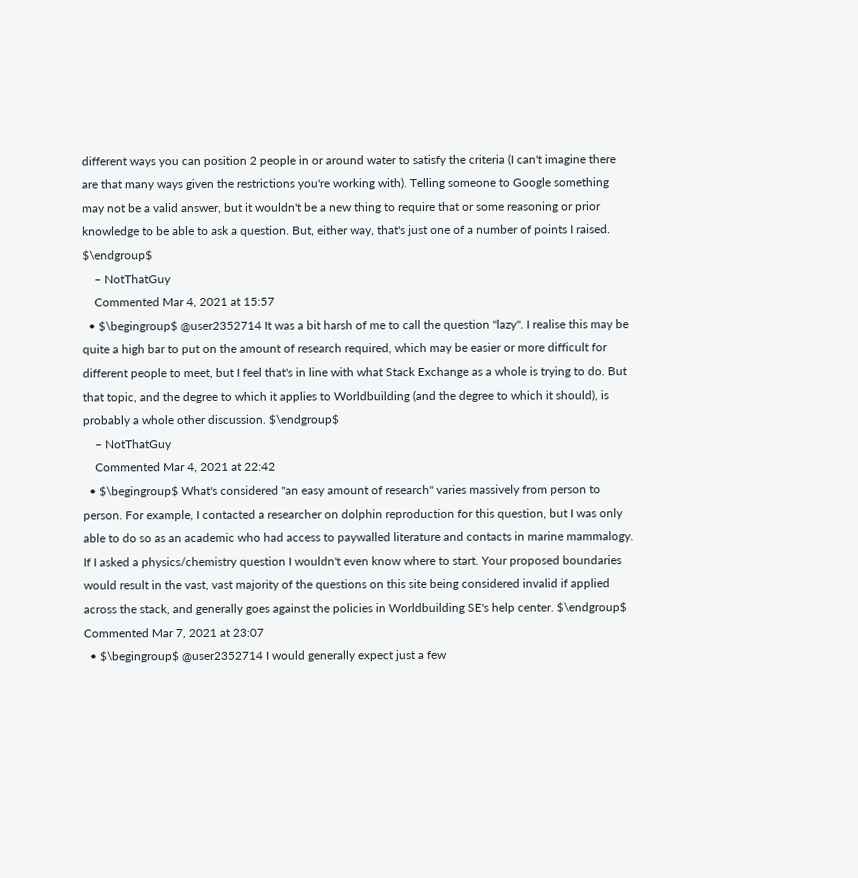different ways you can position 2 people in or around water to satisfy the criteria (I can't imagine there are that many ways given the restrictions you're working with). Telling someone to Google something may not be a valid answer, but it wouldn't be a new thing to require that or some reasoning or prior knowledge to be able to ask a question. But, either way, that's just one of a number of points I raised. $\endgroup$
    – NotThatGuy
    Commented Mar 4, 2021 at 15:57
  • $\begingroup$ @user2352714 It was a bit harsh of me to call the question "lazy". I realise this may be quite a high bar to put on the amount of research required, which may be easier or more difficult for different people to meet, but I feel that's in line with what Stack Exchange as a whole is trying to do. But that topic, and the degree to which it applies to Worldbuilding (and the degree to which it should), is probably a whole other discussion. $\endgroup$
    – NotThatGuy
    Commented Mar 4, 2021 at 22:42
  • $\begingroup$ What's considered "an easy amount of research" varies massively from person to person. For example, I contacted a researcher on dolphin reproduction for this question, but I was only able to do so as an academic who had access to paywalled literature and contacts in marine mammalogy. If I asked a physics/chemistry question I wouldn't even know where to start. Your proposed boundaries would result in the vast, vast majority of the questions on this site being considered invalid if applied across the stack, and generally goes against the policies in Worldbuilding SE's help center. $\endgroup$ Commented Mar 7, 2021 at 23:07
  • $\begingroup$ @user2352714 I would generally expect just a few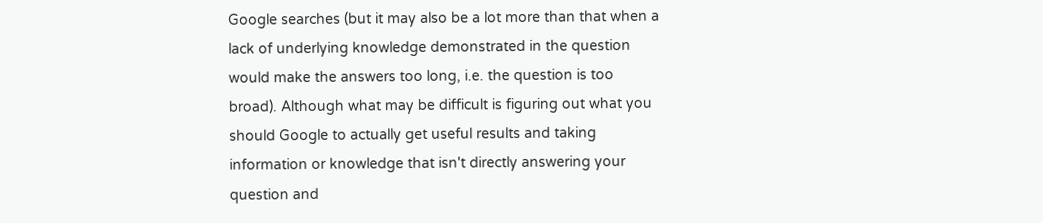Google searches (but it may also be a lot more than that when a lack of underlying knowledge demonstrated in the question would make the answers too long, i.e. the question is too broad). Although what may be difficult is figuring out what you should Google to actually get useful results and taking information or knowledge that isn't directly answering your question and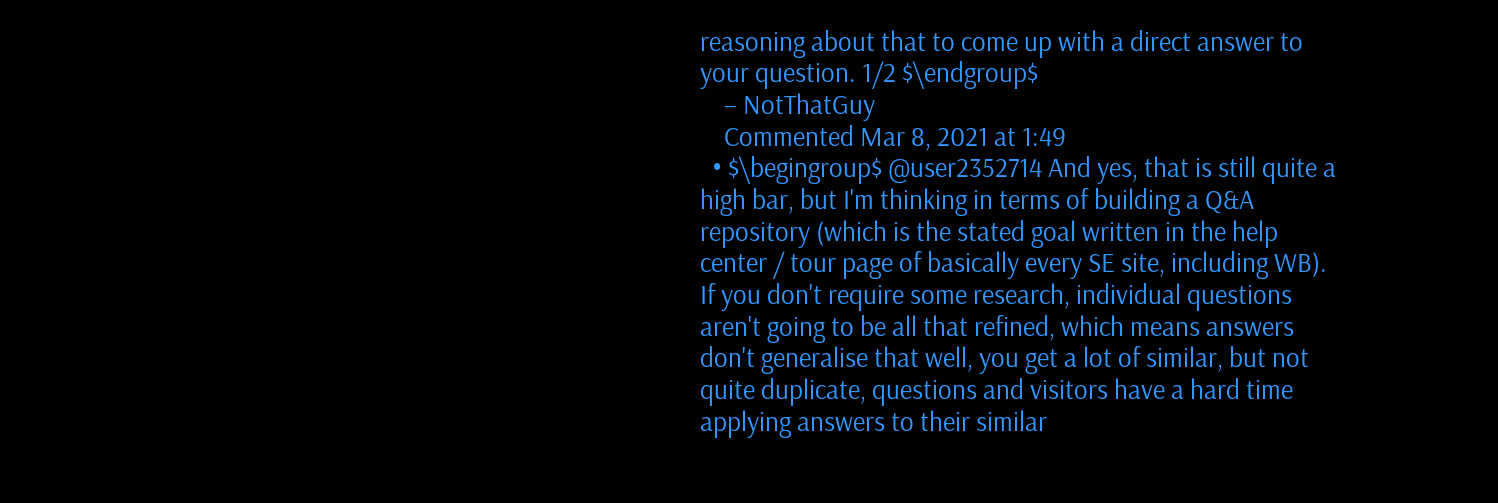reasoning about that to come up with a direct answer to your question. 1/2 $\endgroup$
    – NotThatGuy
    Commented Mar 8, 2021 at 1:49
  • $\begingroup$ @user2352714 And yes, that is still quite a high bar, but I'm thinking in terms of building a Q&A repository (which is the stated goal written in the help center / tour page of basically every SE site, including WB). If you don't require some research, individual questions aren't going to be all that refined, which means answers don't generalise that well, you get a lot of similar, but not quite duplicate, questions and visitors have a hard time applying answers to their similar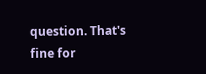question. That's fine for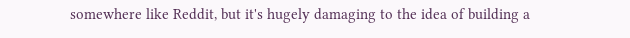somewhere like Reddit, but it's hugely damaging to the idea of building a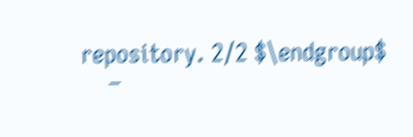repository. 2/2 $\endgroup$
    –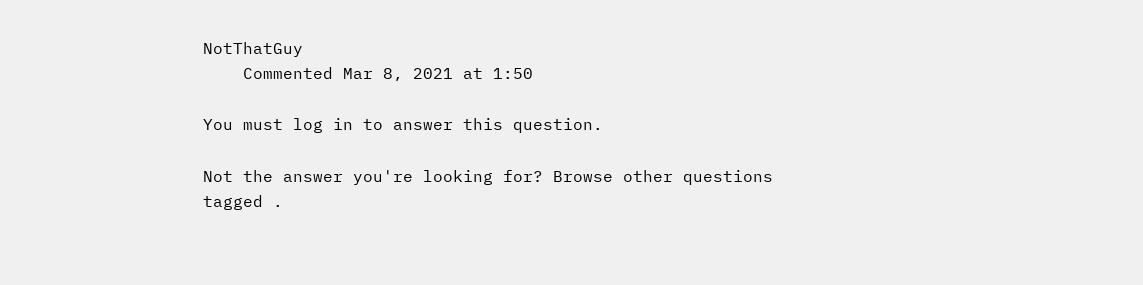NotThatGuy
    Commented Mar 8, 2021 at 1:50

You must log in to answer this question.

Not the answer you're looking for? Browse other questions tagged .